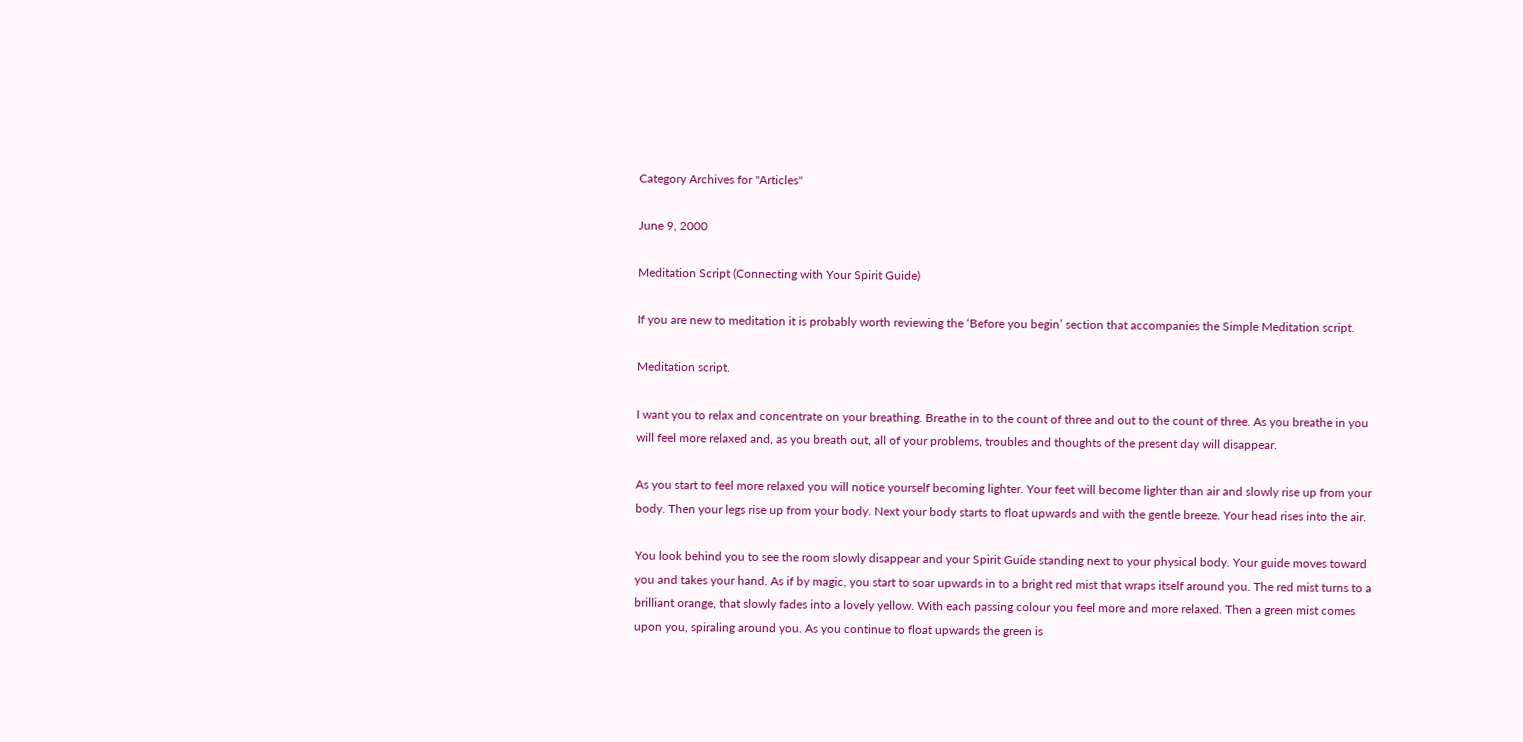Category Archives for "Articles"

June 9, 2000

Meditation Script (Connecting with Your Spirit Guide)

If you are new to meditation it is probably worth reviewing the ‘Before you begin’ section that accompanies the Simple Meditation script.

Meditation script.

I want you to relax and concentrate on your breathing. Breathe in to the count of three and out to the count of three. As you breathe in you will feel more relaxed and, as you breath out, all of your problems, troubles and thoughts of the present day will disappear.

As you start to feel more relaxed you will notice yourself becoming lighter. Your feet will become lighter than air and slowly rise up from your body. Then your legs rise up from your body. Next your body starts to float upwards and with the gentle breeze. Your head rises into the air.

You look behind you to see the room slowly disappear and your Spirit Guide standing next to your physical body. Your guide moves toward you and takes your hand. As if by magic, you start to soar upwards in to a bright red mist that wraps itself around you. The red mist turns to a brilliant orange, that slowly fades into a lovely yellow. With each passing colour you feel more and more relaxed. Then a green mist comes upon you, spiraling around you. As you continue to float upwards the green is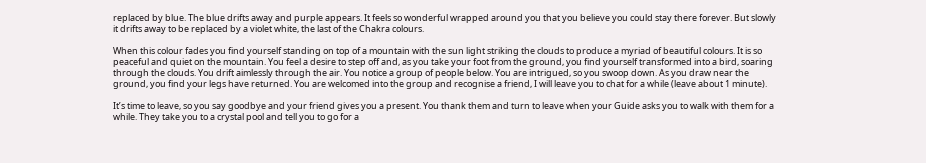replaced by blue. The blue drifts away and purple appears. It feels so wonderful wrapped around you that you believe you could stay there forever. But slowly it drifts away to be replaced by a violet white, the last of the Chakra colours.

When this colour fades you find yourself standing on top of a mountain with the sun light striking the clouds to produce a myriad of beautiful colours. It is so peaceful and quiet on the mountain. You feel a desire to step off and, as you take your foot from the ground, you find yourself transformed into a bird, soaring through the clouds. You drift aimlessly through the air. You notice a group of people below. You are intrigued, so you swoop down. As you draw near the ground, you find your legs have returned. You are welcomed into the group and recognise a friend, I will leave you to chat for a while (leave about 1 minute).

It’s time to leave, so you say goodbye and your friend gives you a present. You thank them and turn to leave when your Guide asks you to walk with them for a while. They take you to a crystal pool and tell you to go for a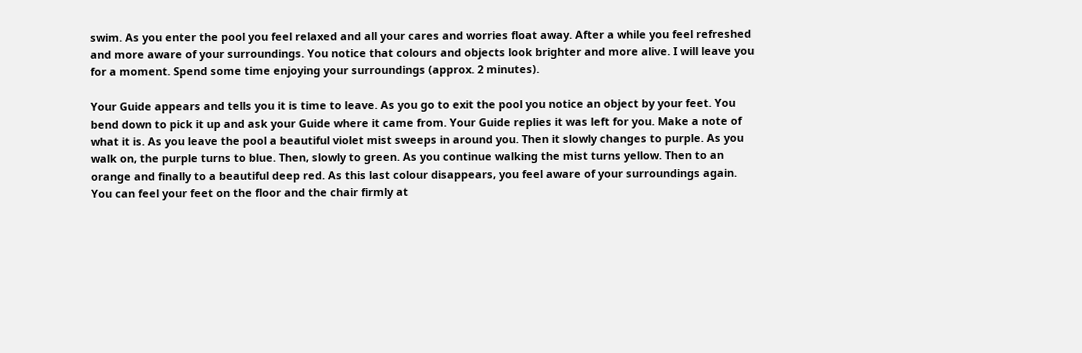swim. As you enter the pool you feel relaxed and all your cares and worries float away. After a while you feel refreshed and more aware of your surroundings. You notice that colours and objects look brighter and more alive. I will leave you for a moment. Spend some time enjoying your surroundings (approx. 2 minutes).

Your Guide appears and tells you it is time to leave. As you go to exit the pool you notice an object by your feet. You bend down to pick it up and ask your Guide where it came from. Your Guide replies it was left for you. Make a note of what it is. As you leave the pool a beautiful violet mist sweeps in around you. Then it slowly changes to purple. As you walk on, the purple turns to blue. Then, slowly to green. As you continue walking the mist turns yellow. Then to an orange and finally to a beautiful deep red. As this last colour disappears, you feel aware of your surroundings again. You can feel your feet on the floor and the chair firmly at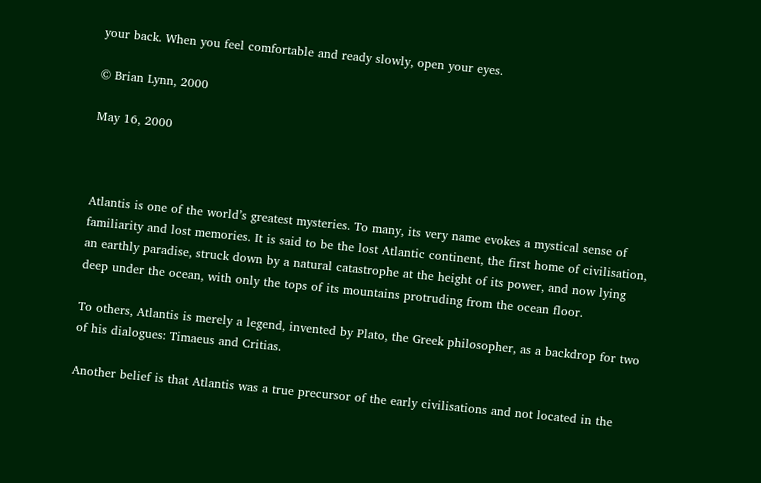your back. When you feel comfortable and ready slowly, open your eyes.

© Brian Lynn, 2000

May 16, 2000



Atlantis is one of the world’s greatest mysteries. To many, its very name evokes a mystical sense of familiarity and lost memories. It is said to be the lost Atlantic continent, the first home of civilisation, an earthly paradise, struck down by a natural catastrophe at the height of its power, and now lying deep under the ocean, with only the tops of its mountains protruding from the ocean floor.

To others, Atlantis is merely a legend, invented by Plato, the Greek philosopher, as a backdrop for two of his dialogues: Timaeus and Critias.

Another belief is that Atlantis was a true precursor of the early civilisations and not located in the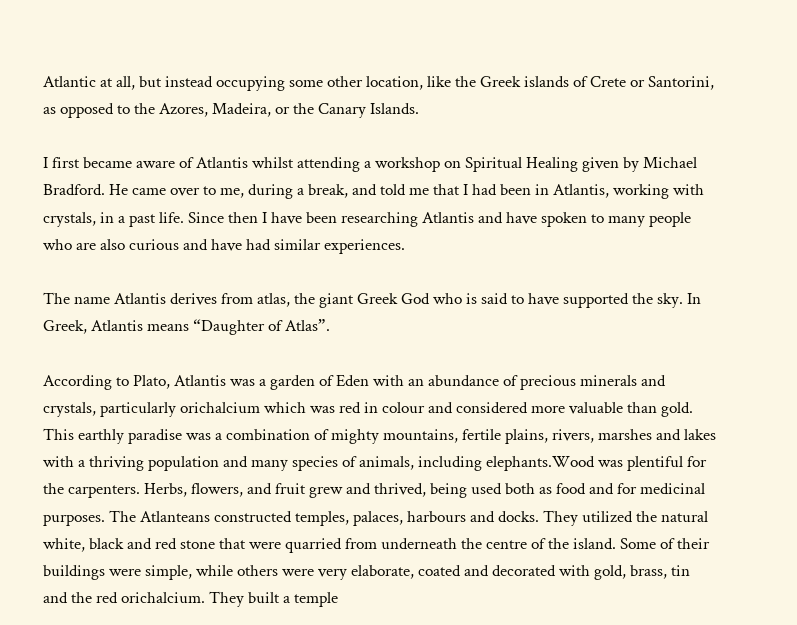Atlantic at all, but instead occupying some other location, like the Greek islands of Crete or Santorini, as opposed to the Azores, Madeira, or the Canary Islands.

I first became aware of Atlantis whilst attending a workshop on Spiritual Healing given by Michael Bradford. He came over to me, during a break, and told me that I had been in Atlantis, working with crystals, in a past life. Since then I have been researching Atlantis and have spoken to many people who are also curious and have had similar experiences.

The name Atlantis derives from atlas, the giant Greek God who is said to have supported the sky. In Greek, Atlantis means “Daughter of Atlas”.

According to Plato, Atlantis was a garden of Eden with an abundance of precious minerals and crystals, particularly orichalcium which was red in colour and considered more valuable than gold. This earthly paradise was a combination of mighty mountains, fertile plains, rivers, marshes and lakes with a thriving population and many species of animals, including elephants.Wood was plentiful for the carpenters. Herbs, flowers, and fruit grew and thrived, being used both as food and for medicinal purposes. The Atlanteans constructed temples, palaces, harbours and docks. They utilized the natural white, black and red stone that were quarried from underneath the centre of the island. Some of their buildings were simple, while others were very elaborate, coated and decorated with gold, brass, tin and the red orichalcium. They built a temple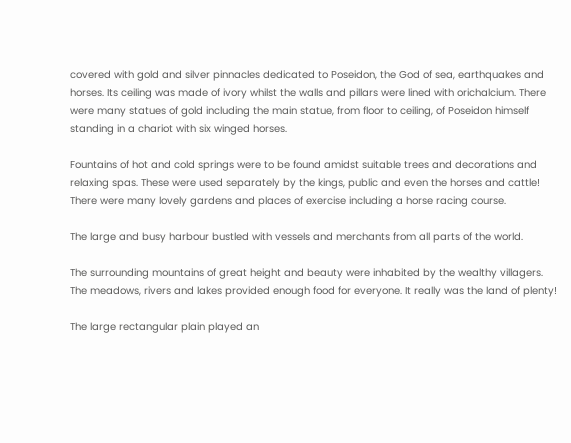covered with gold and silver pinnacles dedicated to Poseidon, the God of sea, earthquakes and horses. Its ceiling was made of ivory whilst the walls and pillars were lined with orichalcium. There were many statues of gold including the main statue, from floor to ceiling, of Poseidon himself standing in a chariot with six winged horses.

Fountains of hot and cold springs were to be found amidst suitable trees and decorations and relaxing spas. These were used separately by the kings, public and even the horses and cattle! There were many lovely gardens and places of exercise including a horse racing course.

The large and busy harbour bustled with vessels and merchants from all parts of the world.

The surrounding mountains of great height and beauty were inhabited by the wealthy villagers. The meadows, rivers and lakes provided enough food for everyone. It really was the land of plenty!

The large rectangular plain played an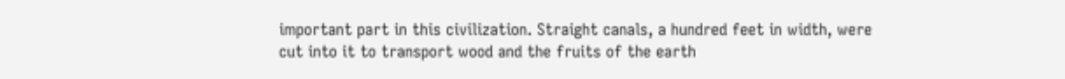important part in this civilization. Straight canals, a hundred feet in width, were cut into it to transport wood and the fruits of the earth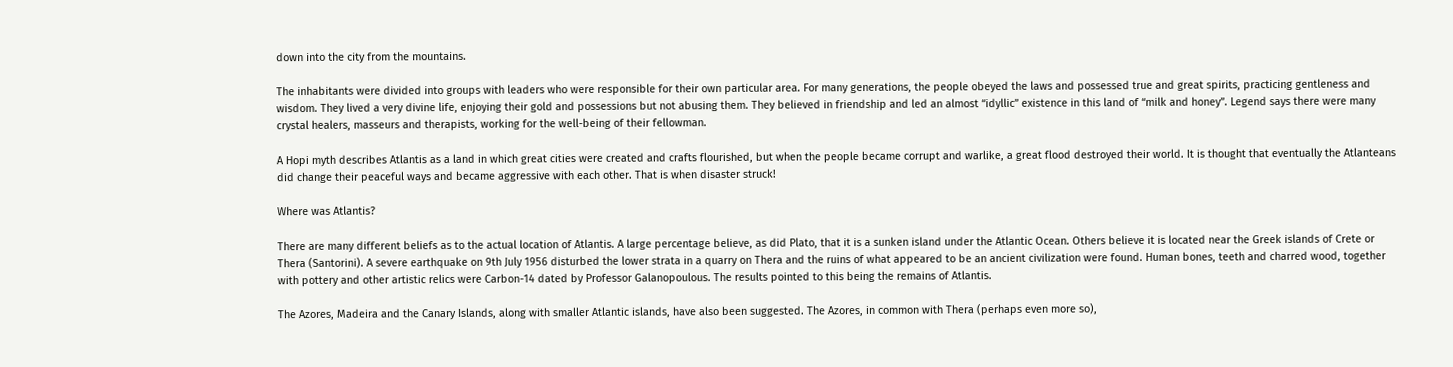down into the city from the mountains.

The inhabitants were divided into groups with leaders who were responsible for their own particular area. For many generations, the people obeyed the laws and possessed true and great spirits, practicing gentleness and wisdom. They lived a very divine life, enjoying their gold and possessions but not abusing them. They believed in friendship and led an almost “idyllic” existence in this land of “milk and honey”. Legend says there were many crystal healers, masseurs and therapists, working for the well-being of their fellowman.

A Hopi myth describes Atlantis as a land in which great cities were created and crafts flourished, but when the people became corrupt and warlike, a great flood destroyed their world. It is thought that eventually the Atlanteans did change their peaceful ways and became aggressive with each other. That is when disaster struck!

Where was Atlantis?

There are many different beliefs as to the actual location of Atlantis. A large percentage believe, as did Plato, that it is a sunken island under the Atlantic Ocean. Others believe it is located near the Greek islands of Crete or Thera (Santorini). A severe earthquake on 9th July 1956 disturbed the lower strata in a quarry on Thera and the ruins of what appeared to be an ancient civilization were found. Human bones, teeth and charred wood, together with pottery and other artistic relics were Carbon-14 dated by Professor Galanopoulous. The results pointed to this being the remains of Atlantis.

The Azores, Madeira and the Canary Islands, along with smaller Atlantic islands, have also been suggested. The Azores, in common with Thera (perhaps even more so),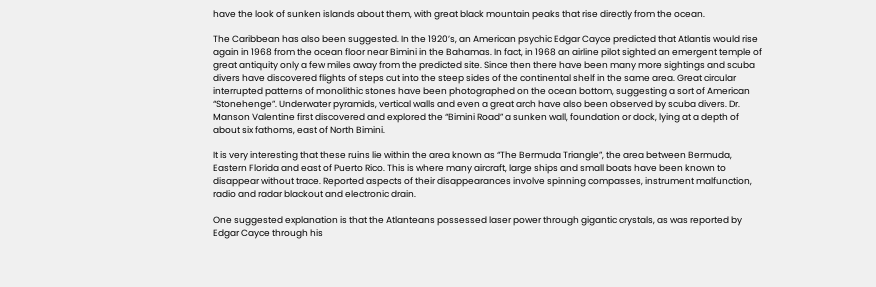have the look of sunken islands about them, with great black mountain peaks that rise directly from the ocean.

The Caribbean has also been suggested. In the 1920’s, an American psychic Edgar Cayce predicted that Atlantis would rise again in 1968 from the ocean floor near Bimini in the Bahamas. In fact, in 1968 an airline pilot sighted an emergent temple of great antiquity only a few miles away from the predicted site. Since then there have been many more sightings and scuba divers have discovered flights of steps cut into the steep sides of the continental shelf in the same area. Great circular interrupted patterns of monolithic stones have been photographed on the ocean bottom, suggesting a sort of American “Stonehenge”. Underwater pyramids, vertical walls and even a great arch have also been observed by scuba divers. Dr. Manson Valentine first discovered and explored the “Bimini Road” a sunken wall, foundation or dock, lying at a depth of about six fathoms, east of North Bimini.

It is very interesting that these ruins lie within the area known as “The Bermuda Triangle”, the area between Bermuda, Eastern Florida and east of Puerto Rico. This is where many aircraft, large ships and small boats have been known to disappear without trace. Reported aspects of their disappearances involve spinning compasses, instrument malfunction, radio and radar blackout and electronic drain.

One suggested explanation is that the Atlanteans possessed laser power through gigantic crystals, as was reported by Edgar Cayce through his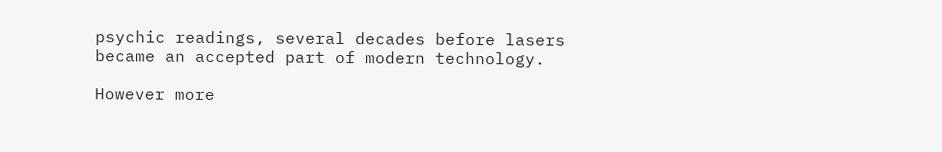psychic readings, several decades before lasers became an accepted part of modern technology.

However more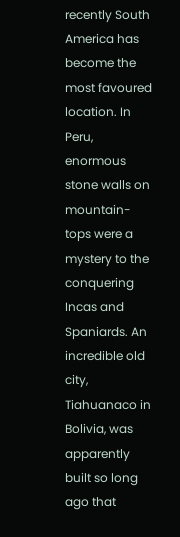recently South America has become the most favoured location. In Peru, enormous stone walls on mountain-tops were a mystery to the conquering Incas and Spaniards. An incredible old city, Tiahuanaco in Bolivia, was apparently built so long ago that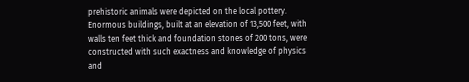prehistoric animals were depicted on the local pottery. Enormous buildings, built at an elevation of 13,500 feet, with walls ten feet thick and foundation stones of 200 tons, were constructed with such exactness and knowledge of physics and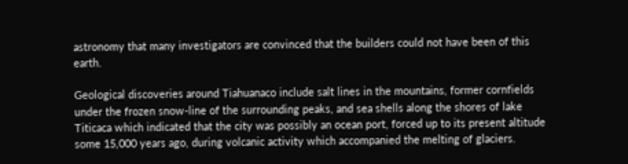astronomy that many investigators are convinced that the builders could not have been of this earth.

Geological discoveries around Tiahuanaco include salt lines in the mountains, former cornfields under the frozen snow-line of the surrounding peaks, and sea shells along the shores of lake Titicaca which indicated that the city was possibly an ocean port, forced up to its present altitude some 15,000 years ago, during volcanic activity which accompanied the melting of glaciers.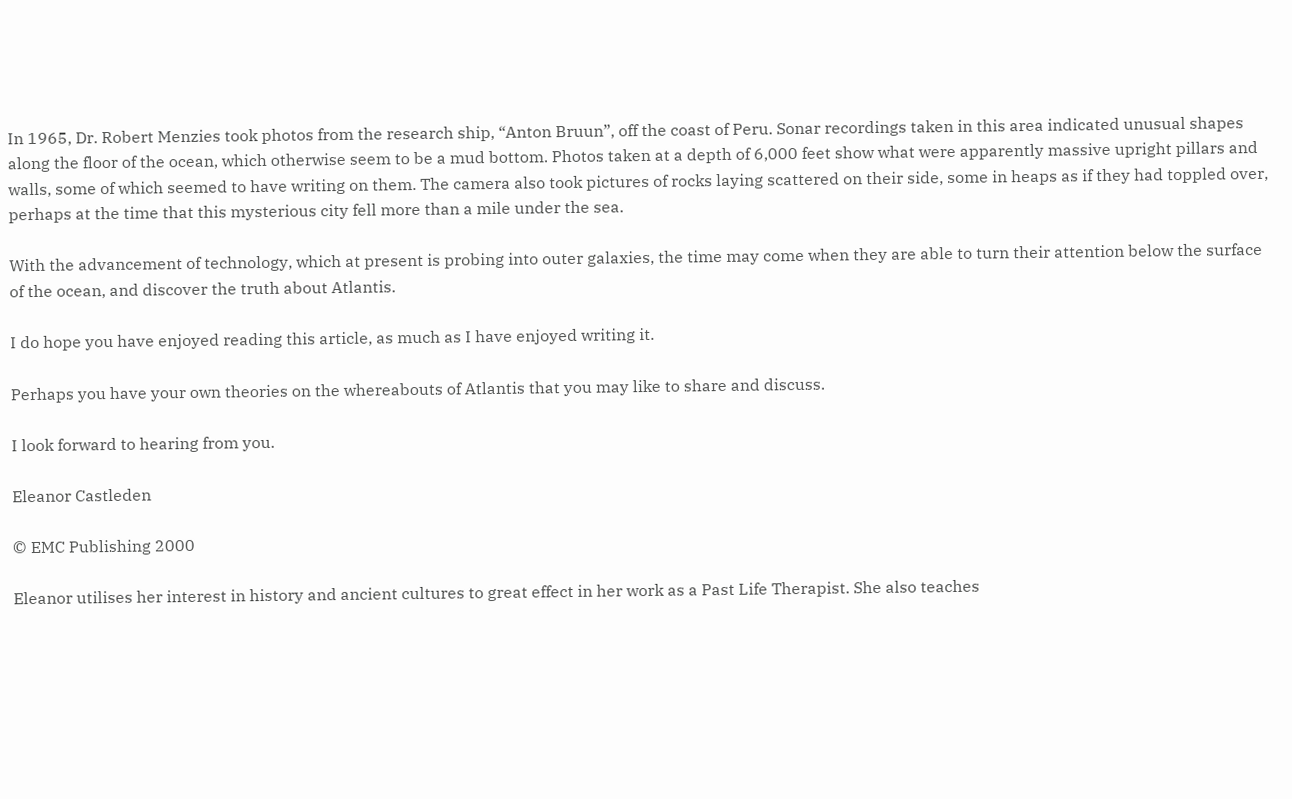In 1965, Dr. Robert Menzies took photos from the research ship, “Anton Bruun”, off the coast of Peru. Sonar recordings taken in this area indicated unusual shapes along the floor of the ocean, which otherwise seem to be a mud bottom. Photos taken at a depth of 6,000 feet show what were apparently massive upright pillars and walls, some of which seemed to have writing on them. The camera also took pictures of rocks laying scattered on their side, some in heaps as if they had toppled over, perhaps at the time that this mysterious city fell more than a mile under the sea.

With the advancement of technology, which at present is probing into outer galaxies, the time may come when they are able to turn their attention below the surface of the ocean, and discover the truth about Atlantis.

I do hope you have enjoyed reading this article, as much as I have enjoyed writing it.

Perhaps you have your own theories on the whereabouts of Atlantis that you may like to share and discuss.

I look forward to hearing from you.

Eleanor Castleden

© EMC Publishing 2000

Eleanor utilises her interest in history and ancient cultures to great effect in her work as a Past Life Therapist. She also teaches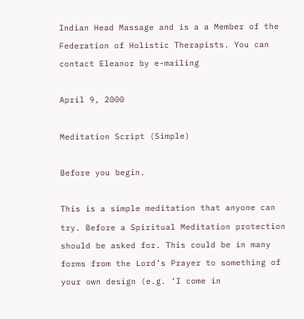Indian Head Massage and is a a Member of the Federation of Holistic Therapists. You can contact Eleanor by e-mailing

April 9, 2000

Meditation Script (Simple)

Before you begin.

This is a simple meditation that anyone can try. Before a Spiritual Meditation protection should be asked for. This could be in many forms from the Lord’s Prayer to something of your own design (e.g. ‘I come in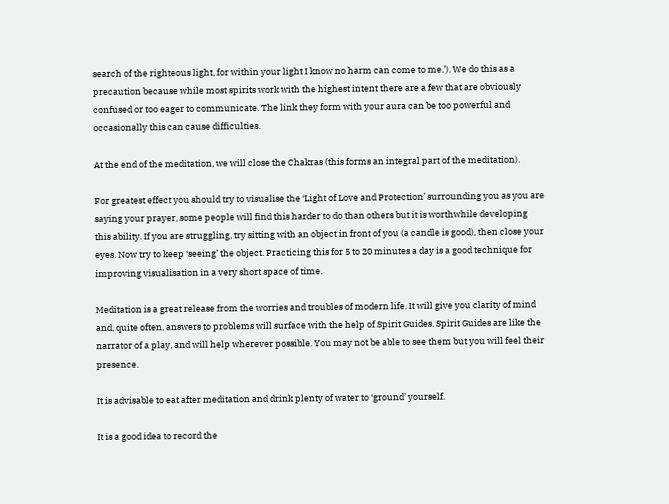search of the righteous light, for within your light I know no harm can come to me.’). We do this as a precaution because while most spirits work with the highest intent there are a few that are obviously confused or too eager to communicate. The link they form with your aura can be too powerful and occasionally this can cause difficulties.

At the end of the meditation, we will close the Chakras (this forms an integral part of the meditation).

For greatest effect you should try to visualise the ‘Light of Love and Protection’ surrounding you as you are saying your prayer, some people will find this harder to do than others but it is worthwhile developing this ability. If you are struggling, try sitting with an object in front of you (a candle is good), then close your eyes. Now try to keep ‘seeing’ the object. Practicing this for 5 to 20 minutes a day is a good technique for improving visualisation in a very short space of time.

Meditation is a great release from the worries and troubles of modern life. It will give you clarity of mind and, quite often, answers to problems will surface with the help of Spirit Guides. Spirit Guides are like the narrator of a play, and will help wherever possible. You may not be able to see them but you will feel their presence.

It is advisable to eat after meditation and drink plenty of water to ‘ground’ yourself.

It is a good idea to record the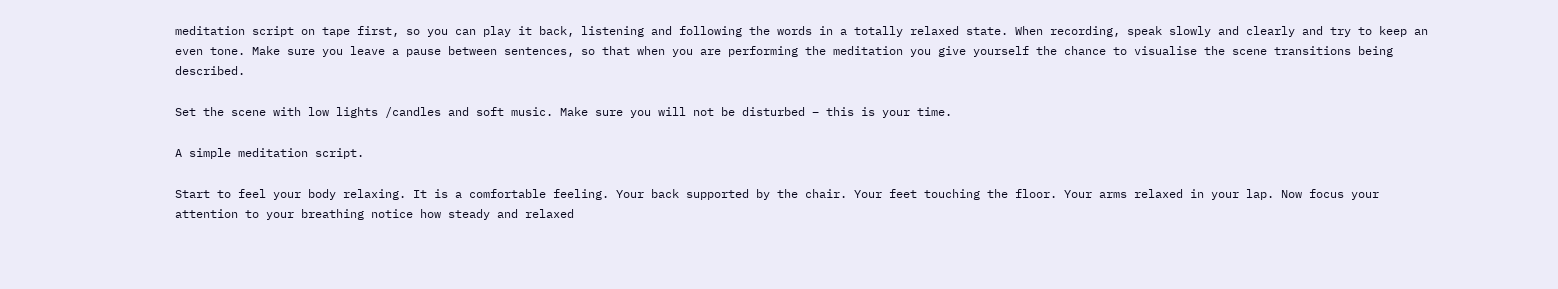meditation script on tape first, so you can play it back, listening and following the words in a totally relaxed state. When recording, speak slowly and clearly and try to keep an even tone. Make sure you leave a pause between sentences, so that when you are performing the meditation you give yourself the chance to visualise the scene transitions being described.

Set the scene with low lights /candles and soft music. Make sure you will not be disturbed – this is your time.

A simple meditation script.

Start to feel your body relaxing. It is a comfortable feeling. Your back supported by the chair. Your feet touching the floor. Your arms relaxed in your lap. Now focus your attention to your breathing notice how steady and relaxed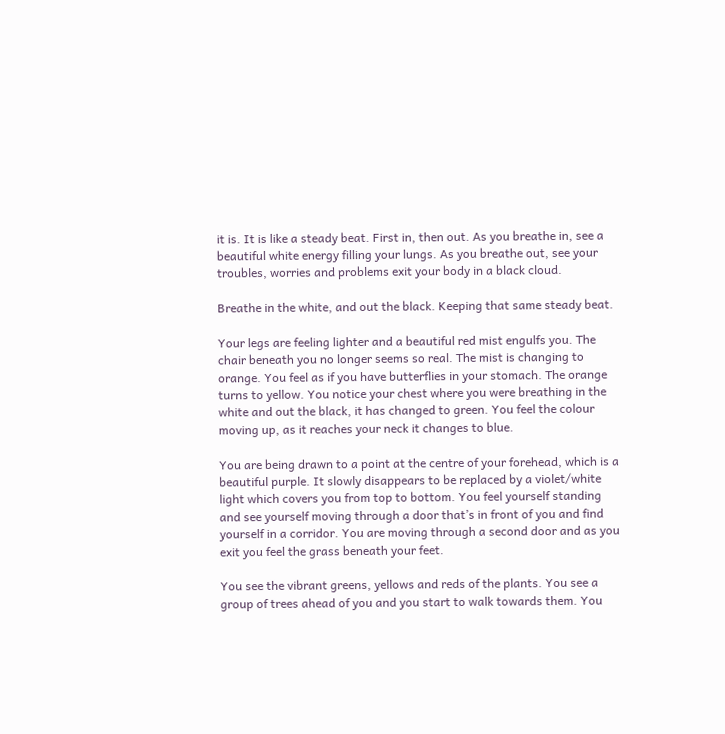it is. It is like a steady beat. First in, then out. As you breathe in, see a beautiful white energy filling your lungs. As you breathe out, see your troubles, worries and problems exit your body in a black cloud.

Breathe in the white, and out the black. Keeping that same steady beat.

Your legs are feeling lighter and a beautiful red mist engulfs you. The chair beneath you no longer seems so real. The mist is changing to orange. You feel as if you have butterflies in your stomach. The orange turns to yellow. You notice your chest where you were breathing in the white and out the black, it has changed to green. You feel the colour moving up, as it reaches your neck it changes to blue.

You are being drawn to a point at the centre of your forehead, which is a beautiful purple. It slowly disappears to be replaced by a violet/white light which covers you from top to bottom. You feel yourself standing and see yourself moving through a door that’s in front of you and find yourself in a corridor. You are moving through a second door and as you exit you feel the grass beneath your feet.

You see the vibrant greens, yellows and reds of the plants. You see a group of trees ahead of you and you start to walk towards them. You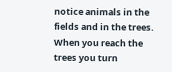notice animals in the fields and in the trees. When you reach the trees you turn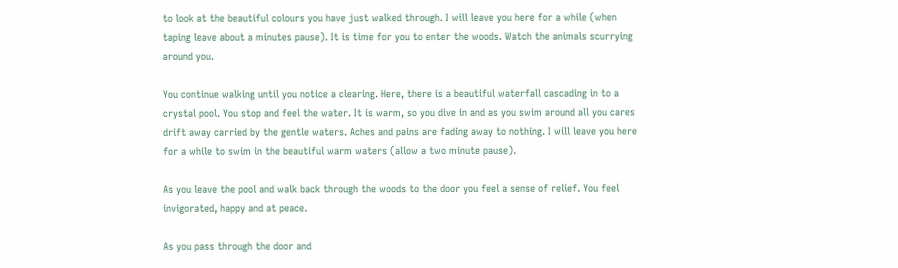to look at the beautiful colours you have just walked through. I will leave you here for a while (when taping leave about a minutes pause). It is time for you to enter the woods. Watch the animals scurrying around you.

You continue walking until you notice a clearing. Here, there is a beautiful waterfall cascading in to a crystal pool. You stop and feel the water. It is warm, so you dive in and as you swim around all you cares drift away carried by the gentle waters. Aches and pains are fading away to nothing. I will leave you here for a while to swim in the beautiful warm waters (allow a two minute pause).

As you leave the pool and walk back through the woods to the door you feel a sense of relief. You feel invigorated, happy and at peace.

As you pass through the door and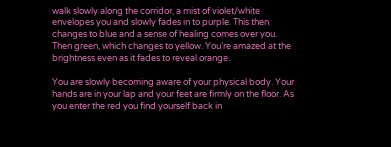walk slowly along the corridor, a mist of violet/white envelopes you and slowly fades in to purple. This then changes to blue and a sense of healing comes over you. Then green, which changes to yellow. You’re amazed at the brightness even as it fades to reveal orange.

You are slowly becoming aware of your physical body. Your hands are in your lap and your feet are firmly on the floor. As you enter the red you find yourself back in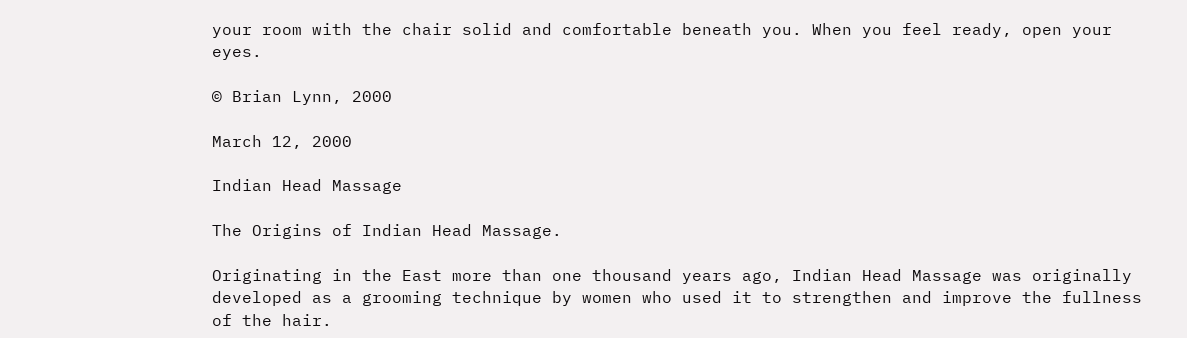your room with the chair solid and comfortable beneath you. When you feel ready, open your eyes.

© Brian Lynn, 2000

March 12, 2000

Indian Head Massage

The Origins of Indian Head Massage.

Originating in the East more than one thousand years ago, Indian Head Massage was originally developed as a grooming technique by women who used it to strengthen and improve the fullness of the hair.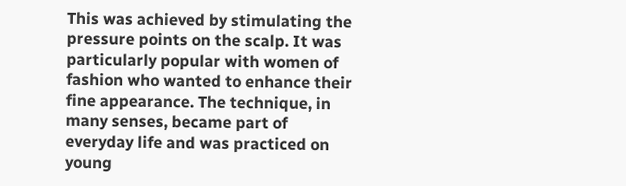This was achieved by stimulating the pressure points on the scalp. It was particularly popular with women of fashion who wanted to enhance their fine appearance. The technique, in many senses, became part of everyday life and was practiced on young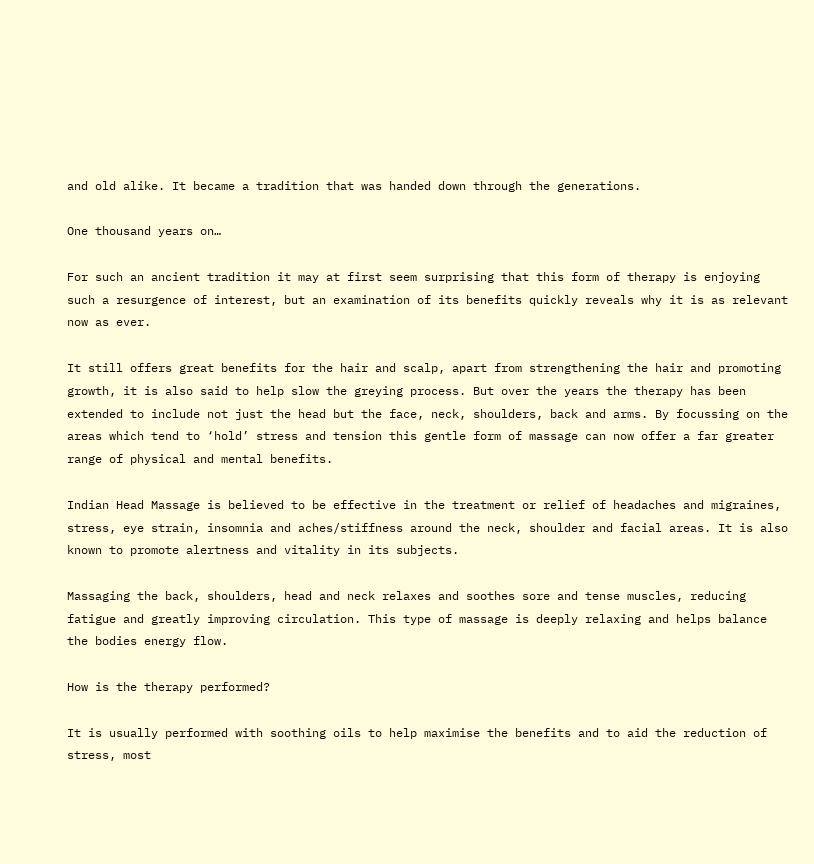and old alike. It became a tradition that was handed down through the generations.

One thousand years on…

For such an ancient tradition it may at first seem surprising that this form of therapy is enjoying such a resurgence of interest, but an examination of its benefits quickly reveals why it is as relevant now as ever.

It still offers great benefits for the hair and scalp, apart from strengthening the hair and promoting growth, it is also said to help slow the greying process. But over the years the therapy has been extended to include not just the head but the face, neck, shoulders, back and arms. By focussing on the areas which tend to ‘hold’ stress and tension this gentle form of massage can now offer a far greater range of physical and mental benefits.

Indian Head Massage is believed to be effective in the treatment or relief of headaches and migraines, stress, eye strain, insomnia and aches/stiffness around the neck, shoulder and facial areas. It is also known to promote alertness and vitality in its subjects.

Massaging the back, shoulders, head and neck relaxes and soothes sore and tense muscles, reducing fatigue and greatly improving circulation. This type of massage is deeply relaxing and helps balance the bodies energy flow.

How is the therapy performed?

It is usually performed with soothing oils to help maximise the benefits and to aid the reduction of stress, most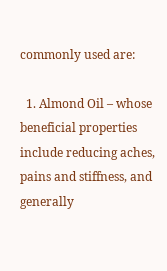commonly used are:

  1. Almond Oil – whose beneficial properties include reducing aches, pains and stiffness, and generally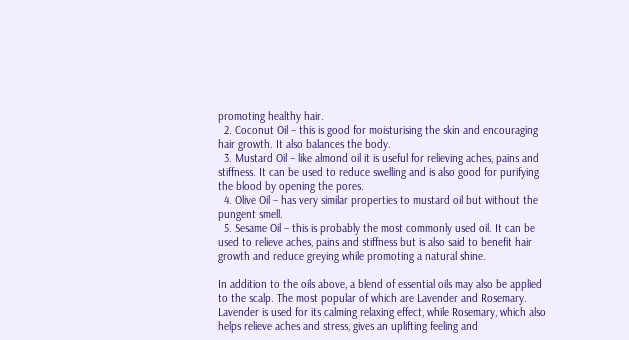promoting healthy hair.
  2. Coconut Oil – this is good for moisturising the skin and encouraging hair growth. It also balances the body.
  3. Mustard Oil – like almond oil it is useful for relieving aches, pains and stiffness. It can be used to reduce swelling and is also good for purifying the blood by opening the pores.
  4. Olive Oil – has very similar properties to mustard oil but without the pungent smell.
  5. Sesame Oil – this is probably the most commonly used oil. It can be used to relieve aches, pains and stiffness but is also said to benefit hair growth and reduce greying while promoting a natural shine.

In addition to the oils above, a blend of essential oils may also be applied to the scalp. The most popular of which are Lavender and Rosemary. Lavender is used for its calming relaxing effect, while Rosemary, which also helps relieve aches and stress, gives an uplifting feeling and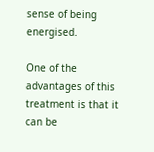sense of being energised.

One of the advantages of this treatment is that it can be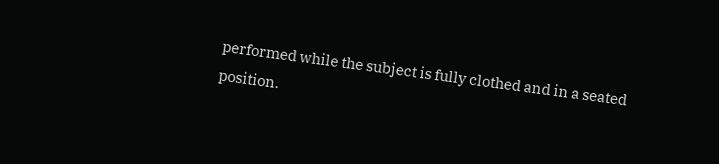performed while the subject is fully clothed and in a seated position.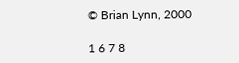© Brian Lynn, 2000

1 6 7 8